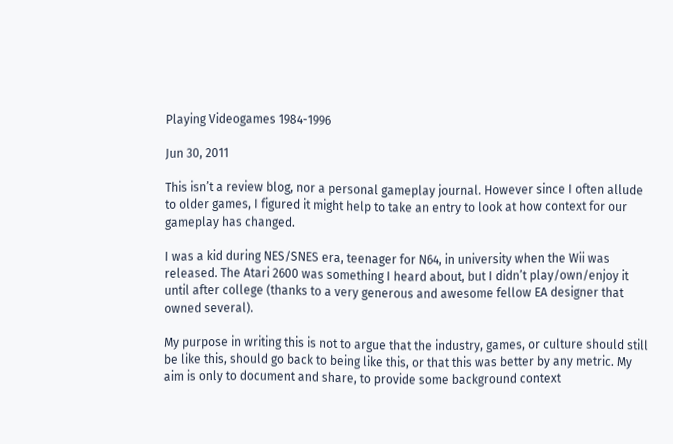Playing Videogames 1984-1996

Jun 30, 2011

This isn’t a review blog, nor a personal gameplay journal. However since I often allude to older games, I figured it might help to take an entry to look at how context for our gameplay has changed.

I was a kid during NES/SNES era, teenager for N64, in university when the Wii was released. The Atari 2600 was something I heard about, but I didn’t play/own/enjoy it until after college (thanks to a very generous and awesome fellow EA designer that owned several).

My purpose in writing this is not to argue that the industry, games, or culture should still be like this, should go back to being like this, or that this was better by any metric. My aim is only to document and share, to provide some background context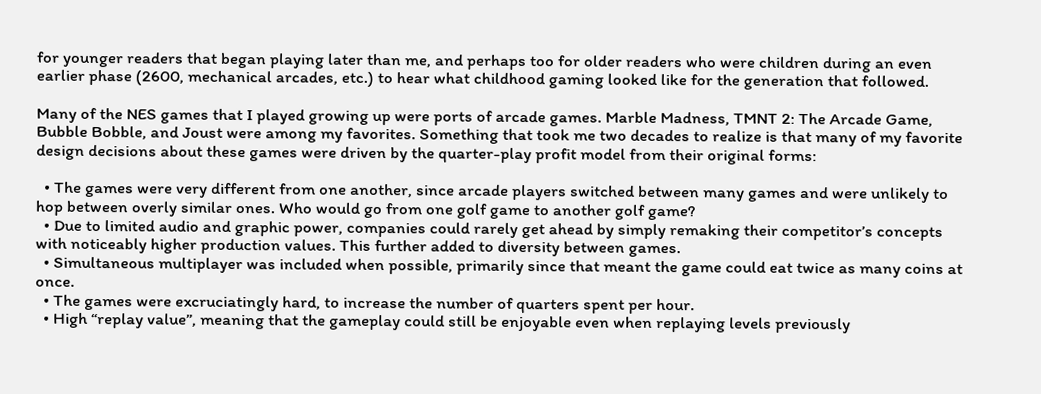for younger readers that began playing later than me, and perhaps too for older readers who were children during an even earlier phase (2600, mechanical arcades, etc.) to hear what childhood gaming looked like for the generation that followed.

Many of the NES games that I played growing up were ports of arcade games. Marble Madness, TMNT 2: The Arcade Game, Bubble Bobble, and Joust were among my favorites. Something that took me two decades to realize is that many of my favorite design decisions about these games were driven by the quarter-play profit model from their original forms:

  • The games were very different from one another, since arcade players switched between many games and were unlikely to hop between overly similar ones. Who would go from one golf game to another golf game?
  • Due to limited audio and graphic power, companies could rarely get ahead by simply remaking their competitor’s concepts with noticeably higher production values. This further added to diversity between games.
  • Simultaneous multiplayer was included when possible, primarily since that meant the game could eat twice as many coins at once.
  • The games were excruciatingly hard, to increase the number of quarters spent per hour.
  • High “replay value”, meaning that the gameplay could still be enjoyable even when replaying levels previously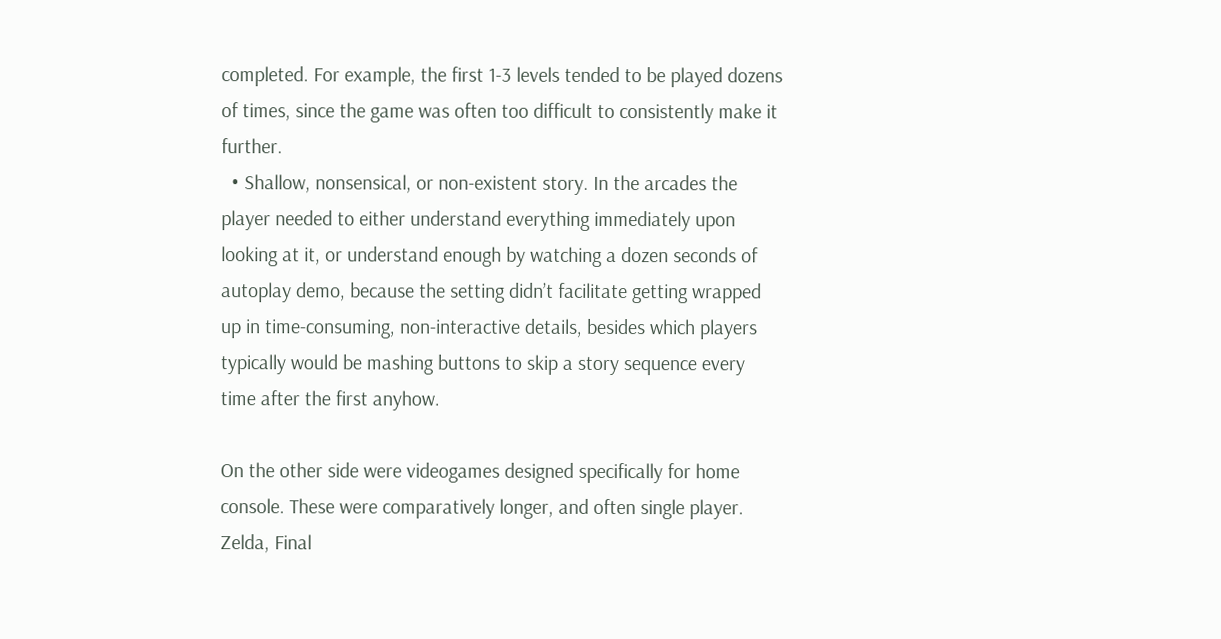completed. For example, the first 1-3 levels tended to be played dozens of times, since the game was often too difficult to consistently make it further.
  • Shallow, nonsensical, or non-existent story. In the arcades the player needed to either understand everything immediately upon looking at it, or understand enough by watching a dozen seconds of autoplay demo, because the setting didn’t facilitate getting wrapped up in time-consuming, non-interactive details, besides which players typically would be mashing buttons to skip a story sequence every time after the first anyhow.

On the other side were videogames designed specifically for home console. These were comparatively longer, and often single player. Zelda, Final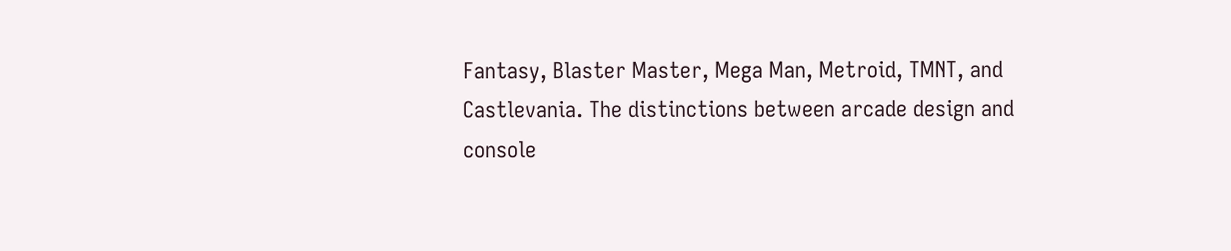Fantasy, Blaster Master, Mega Man, Metroid, TMNT, and Castlevania. The distinctions between arcade design and console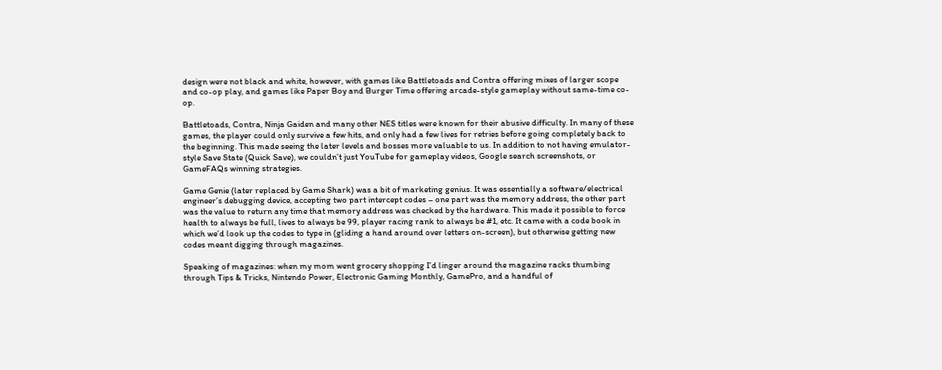design were not black and white, however, with games like Battletoads and Contra offering mixes of larger scope and co-op play, and games like Paper Boy and Burger Time offering arcade-style gameplay without same-time co-op.

Battletoads, Contra, Ninja Gaiden and many other NES titles were known for their abusive difficulty. In many of these games, the player could only survive a few hits, and only had a few lives for retries before going completely back to the beginning. This made seeing the later levels and bosses more valuable to us. In addition to not having emulator-style Save State (Quick Save), we couldn’t just YouTube for gameplay videos, Google search screenshots, or GameFAQs winning strategies.

Game Genie (later replaced by Game Shark) was a bit of marketing genius. It was essentially a software/electrical engineer’s debugging device, accepting two part intercept codes – one part was the memory address, the other part was the value to return any time that memory address was checked by the hardware. This made it possible to force health to always be full, lives to always be 99, player racing rank to always be #1, etc. It came with a code book in which we’d look up the codes to type in (gliding a hand around over letters on-screen), but otherwise getting new codes meant digging through magazines.

Speaking of magazines: when my mom went grocery shopping I’d linger around the magazine racks thumbing through Tips & Tricks, Nintendo Power, Electronic Gaming Monthly, GamePro, and a handful of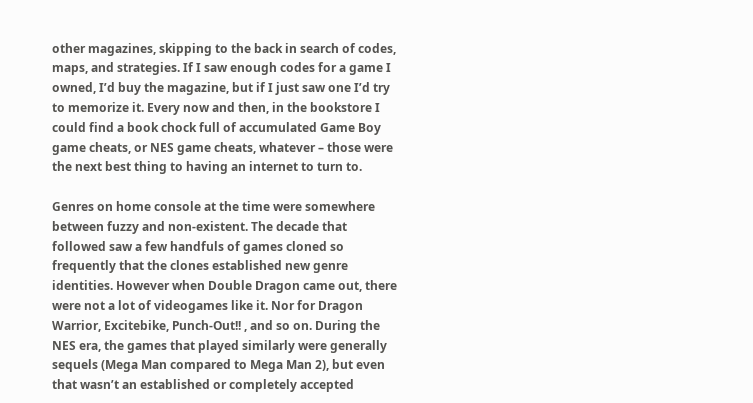other magazines, skipping to the back in search of codes, maps, and strategies. If I saw enough codes for a game I owned, I’d buy the magazine, but if I just saw one I’d try to memorize it. Every now and then, in the bookstore I could find a book chock full of accumulated Game Boy game cheats, or NES game cheats, whatever – those were the next best thing to having an internet to turn to.

Genres on home console at the time were somewhere between fuzzy and non-existent. The decade that followed saw a few handfuls of games cloned so frequently that the clones established new genre identities. However when Double Dragon came out, there were not a lot of videogames like it. Nor for Dragon Warrior, Excitebike, Punch-Out!! , and so on. During the NES era, the games that played similarly were generally sequels (Mega Man compared to Mega Man 2), but even that wasn’t an established or completely accepted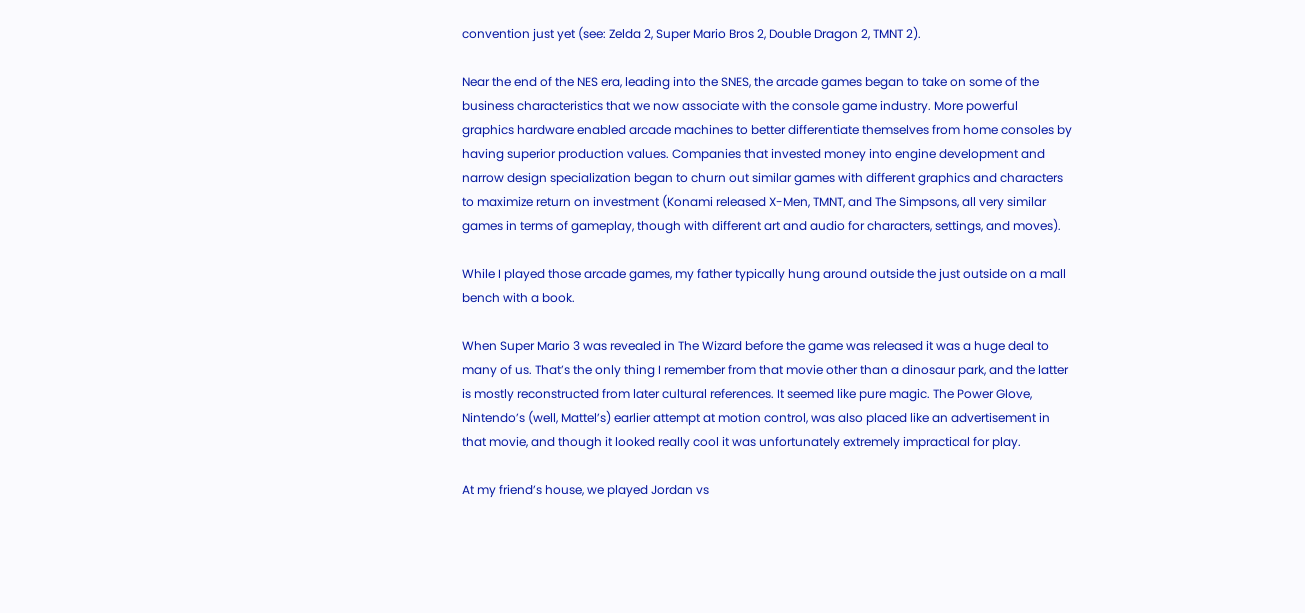convention just yet (see: Zelda 2, Super Mario Bros 2, Double Dragon 2, TMNT 2).

Near the end of the NES era, leading into the SNES, the arcade games began to take on some of the business characteristics that we now associate with the console game industry. More powerful graphics hardware enabled arcade machines to better differentiate themselves from home consoles by having superior production values. Companies that invested money into engine development and narrow design specialization began to churn out similar games with different graphics and characters to maximize return on investment (Konami released X-Men, TMNT, and The Simpsons, all very similar games in terms of gameplay, though with different art and audio for characters, settings, and moves).

While I played those arcade games, my father typically hung around outside the just outside on a mall bench with a book.

When Super Mario 3 was revealed in The Wizard before the game was released it was a huge deal to many of us. That’s the only thing I remember from that movie other than a dinosaur park, and the latter is mostly reconstructed from later cultural references. It seemed like pure magic. The Power Glove, Nintendo’s (well, Mattel’s) earlier attempt at motion control, was also placed like an advertisement in that movie, and though it looked really cool it was unfortunately extremely impractical for play.

At my friend’s house, we played Jordan vs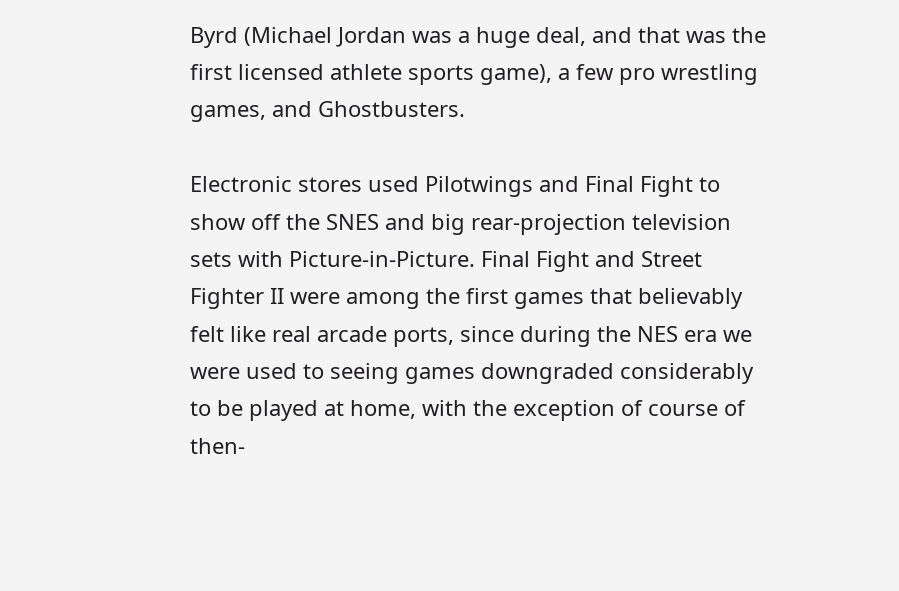Byrd (Michael Jordan was a huge deal, and that was the first licensed athlete sports game), a few pro wrestling games, and Ghostbusters.

Electronic stores used Pilotwings and Final Fight to show off the SNES and big rear-projection television sets with Picture-in-Picture. Final Fight and Street Fighter II were among the first games that believably felt like real arcade ports, since during the NES era we were used to seeing games downgraded considerably to be played at home, with the exception of course of then-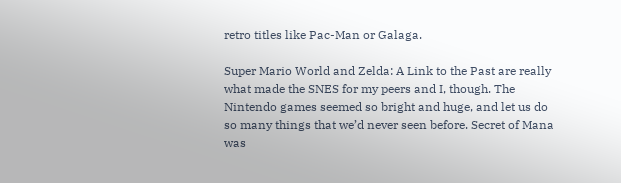retro titles like Pac-Man or Galaga.

Super Mario World and Zelda: A Link to the Past are really what made the SNES for my peers and I, though. The Nintendo games seemed so bright and huge, and let us do so many things that we’d never seen before. Secret of Mana was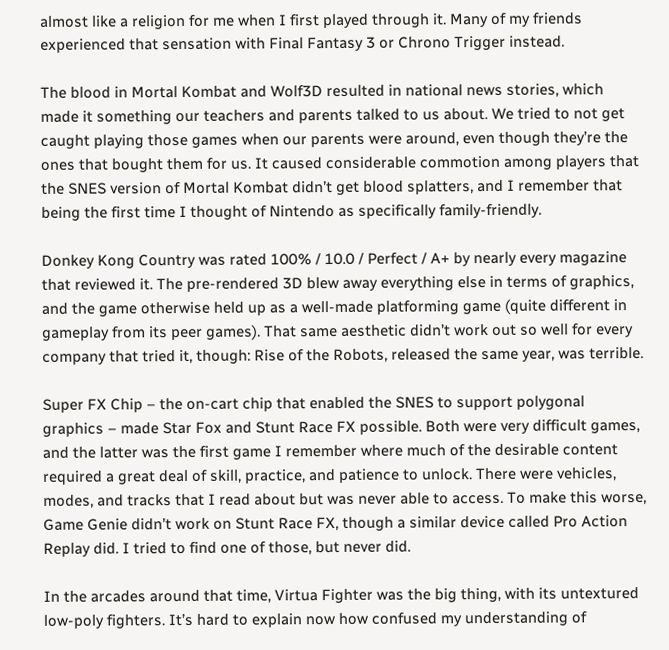almost like a religion for me when I first played through it. Many of my friends experienced that sensation with Final Fantasy 3 or Chrono Trigger instead.

The blood in Mortal Kombat and Wolf3D resulted in national news stories, which made it something our teachers and parents talked to us about. We tried to not get caught playing those games when our parents were around, even though they’re the ones that bought them for us. It caused considerable commotion among players that the SNES version of Mortal Kombat didn’t get blood splatters, and I remember that being the first time I thought of Nintendo as specifically family-friendly.

Donkey Kong Country was rated 100% / 10.0 / Perfect / A+ by nearly every magazine that reviewed it. The pre-rendered 3D blew away everything else in terms of graphics, and the game otherwise held up as a well-made platforming game (quite different in gameplay from its peer games). That same aesthetic didn’t work out so well for every company that tried it, though: Rise of the Robots, released the same year, was terrible.

Super FX Chip – the on-cart chip that enabled the SNES to support polygonal graphics – made Star Fox and Stunt Race FX possible. Both were very difficult games, and the latter was the first game I remember where much of the desirable content required a great deal of skill, practice, and patience to unlock. There were vehicles, modes, and tracks that I read about but was never able to access. To make this worse, Game Genie didn’t work on Stunt Race FX, though a similar device called Pro Action Replay did. I tried to find one of those, but never did.

In the arcades around that time, Virtua Fighter was the big thing, with its untextured low-poly fighters. It’s hard to explain now how confused my understanding of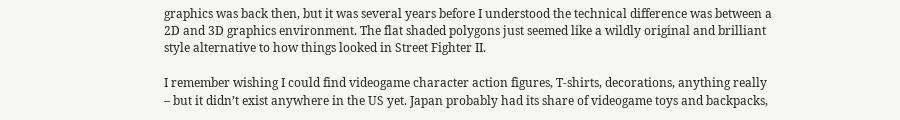graphics was back then, but it was several years before I understood the technical difference was between a 2D and 3D graphics environment. The flat shaded polygons just seemed like a wildly original and brilliant style alternative to how things looked in Street Fighter II.

I remember wishing I could find videogame character action figures, T-shirts, decorations, anything really – but it didn’t exist anywhere in the US yet. Japan probably had its share of videogame toys and backpacks,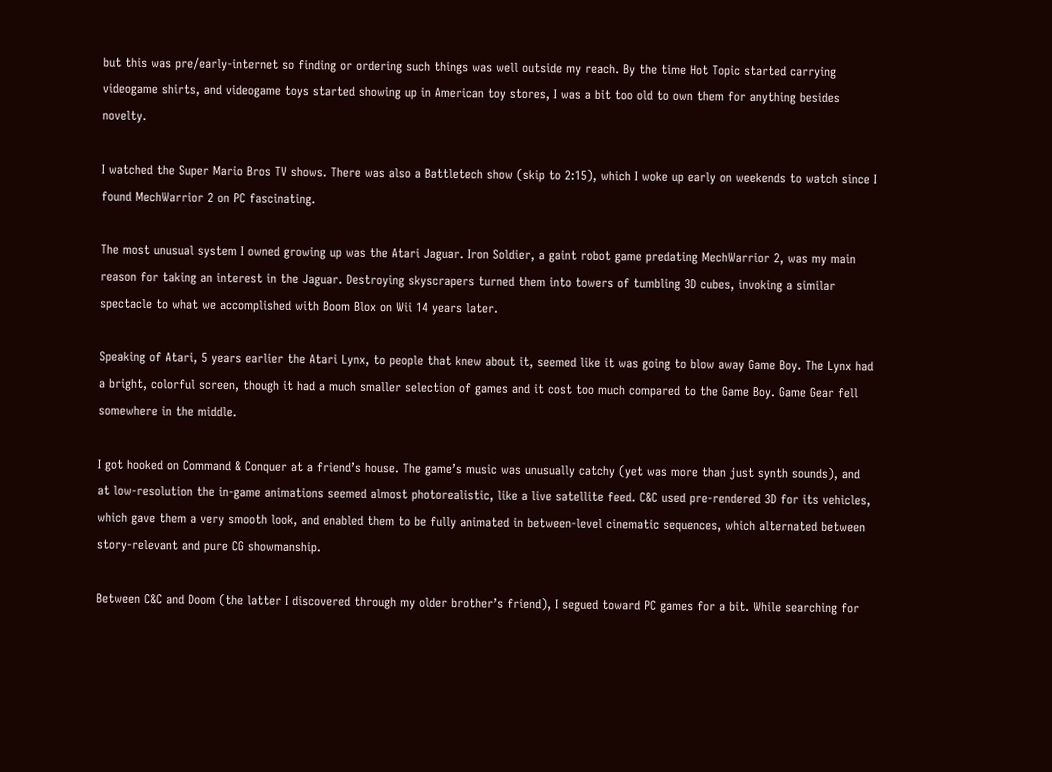but this was pre/early-internet so finding or ordering such things was well outside my reach. By the time Hot Topic started carrying videogame shirts, and videogame toys started showing up in American toy stores, I was a bit too old to own them for anything besides novelty.

I watched the Super Mario Bros TV shows. There was also a Battletech show (skip to 2:15), which I woke up early on weekends to watch since I found MechWarrior 2 on PC fascinating.

The most unusual system I owned growing up was the Atari Jaguar. Iron Soldier, a gaint robot game predating MechWarrior 2, was my main reason for taking an interest in the Jaguar. Destroying skyscrapers turned them into towers of tumbling 3D cubes, invoking a similar spectacle to what we accomplished with Boom Blox on Wii 14 years later.

Speaking of Atari, 5 years earlier the Atari Lynx, to people that knew about it, seemed like it was going to blow away Game Boy. The Lynx had a bright, colorful screen, though it had a much smaller selection of games and it cost too much compared to the Game Boy. Game Gear fell somewhere in the middle.

I got hooked on Command & Conquer at a friend’s house. The game’s music was unusually catchy (yet was more than just synth sounds), and at low-resolution the in-game animations seemed almost photorealistic, like a live satellite feed. C&C used pre-rendered 3D for its vehicles, which gave them a very smooth look, and enabled them to be fully animated in between-level cinematic sequences, which alternated between story-relevant and pure CG showmanship.

Between C&C and Doom (the latter I discovered through my older brother’s friend), I segued toward PC games for a bit. While searching for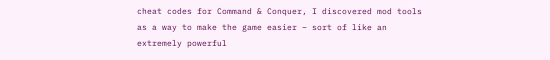cheat codes for Command & Conquer, I discovered mod tools as a way to make the game easier – sort of like an extremely powerful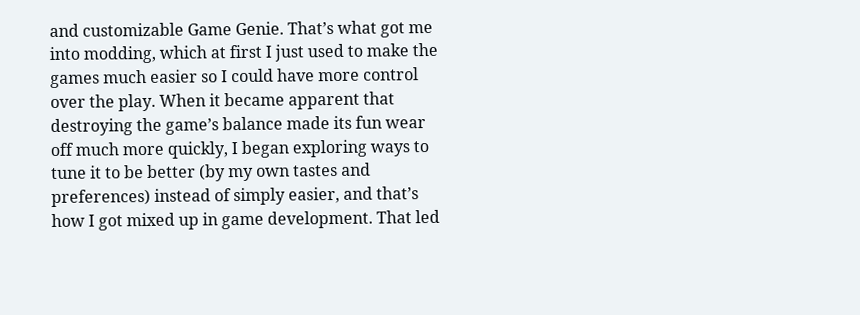and customizable Game Genie. That’s what got me into modding, which at first I just used to make the games much easier so I could have more control over the play. When it became apparent that destroying the game’s balance made its fun wear off much more quickly, I began exploring ways to tune it to be better (by my own tastes and preferences) instead of simply easier, and that’s how I got mixed up in game development. That led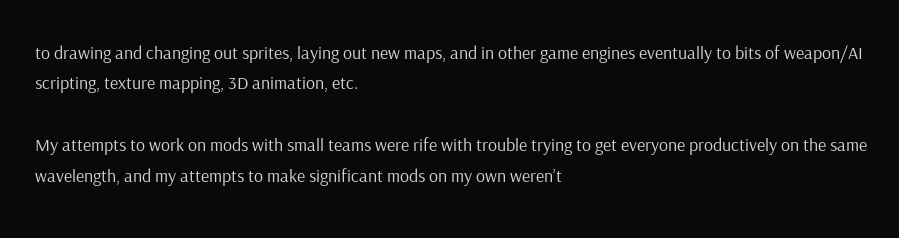to drawing and changing out sprites, laying out new maps, and in other game engines eventually to bits of weapon/AI scripting, texture mapping, 3D animation, etc.

My attempts to work on mods with small teams were rife with trouble trying to get everyone productively on the same wavelength, and my attempts to make significant mods on my own weren’t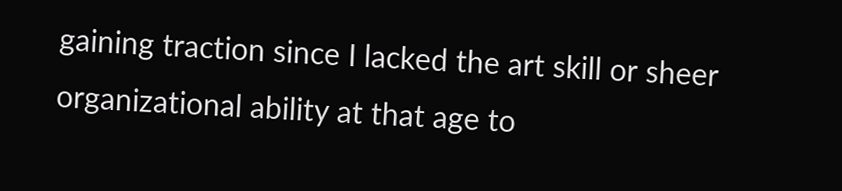gaining traction since I lacked the art skill or sheer organizational ability at that age to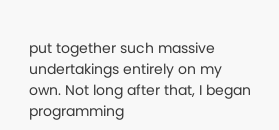put together such massive undertakings entirely on my own. Not long after that, I began programming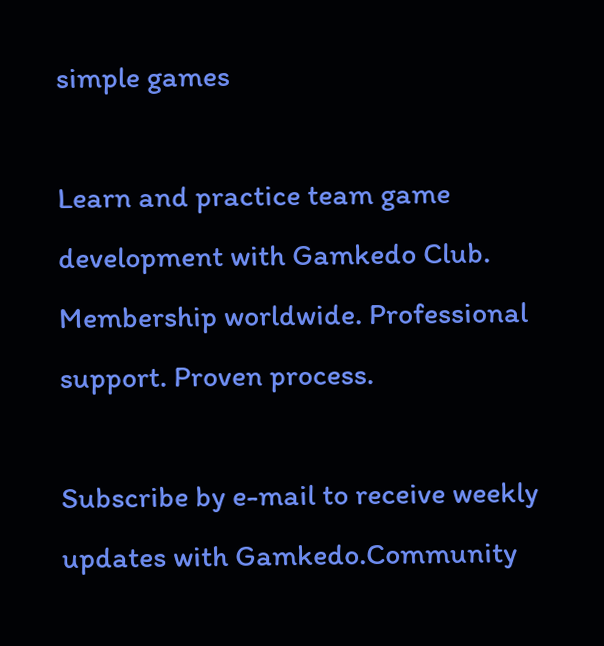simple games

Learn and practice team game development with Gamkedo Club.
Membership worldwide. Professional support. Proven process.

Subscribe by e-mail to receive weekly updates with Gamkedo.Community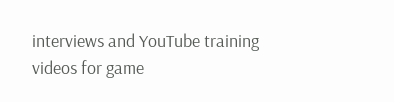interviews and YouTube training videos for game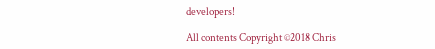developers!

All contents Copyright ©2018 Chris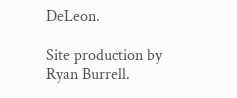DeLeon.

Site production by Ryan Burrell.